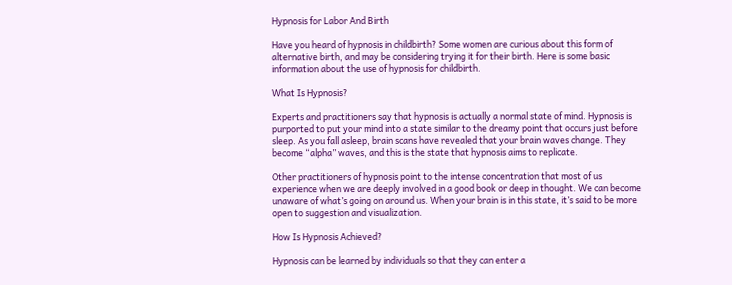Hypnosis for Labor And Birth

Have you heard of hypnosis in childbirth? Some women are curious about this form of alternative birth, and may be considering trying it for their birth. Here is some basic information about the use of hypnosis for childbirth.

What Is Hypnosis?

Experts and practitioners say that hypnosis is actually a normal state of mind. Hypnosis is purported to put your mind into a state similar to the dreamy point that occurs just before sleep. As you fall asleep, brain scans have revealed that your brain waves change. They become “alpha” waves, and this is the state that hypnosis aims to replicate.

Other practitioners of hypnosis point to the intense concentration that most of us experience when we are deeply involved in a good book or deep in thought. We can become unaware of what’s going on around us. When your brain is in this state, it’s said to be more open to suggestion and visualization.

How Is Hypnosis Achieved?

Hypnosis can be learned by individuals so that they can enter a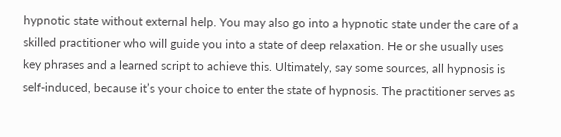hypnotic state without external help. You may also go into a hypnotic state under the care of a skilled practitioner who will guide you into a state of deep relaxation. He or she usually uses key phrases and a learned script to achieve this. Ultimately, say some sources, all hypnosis is self-induced, because it’s your choice to enter the state of hypnosis. The practitioner serves as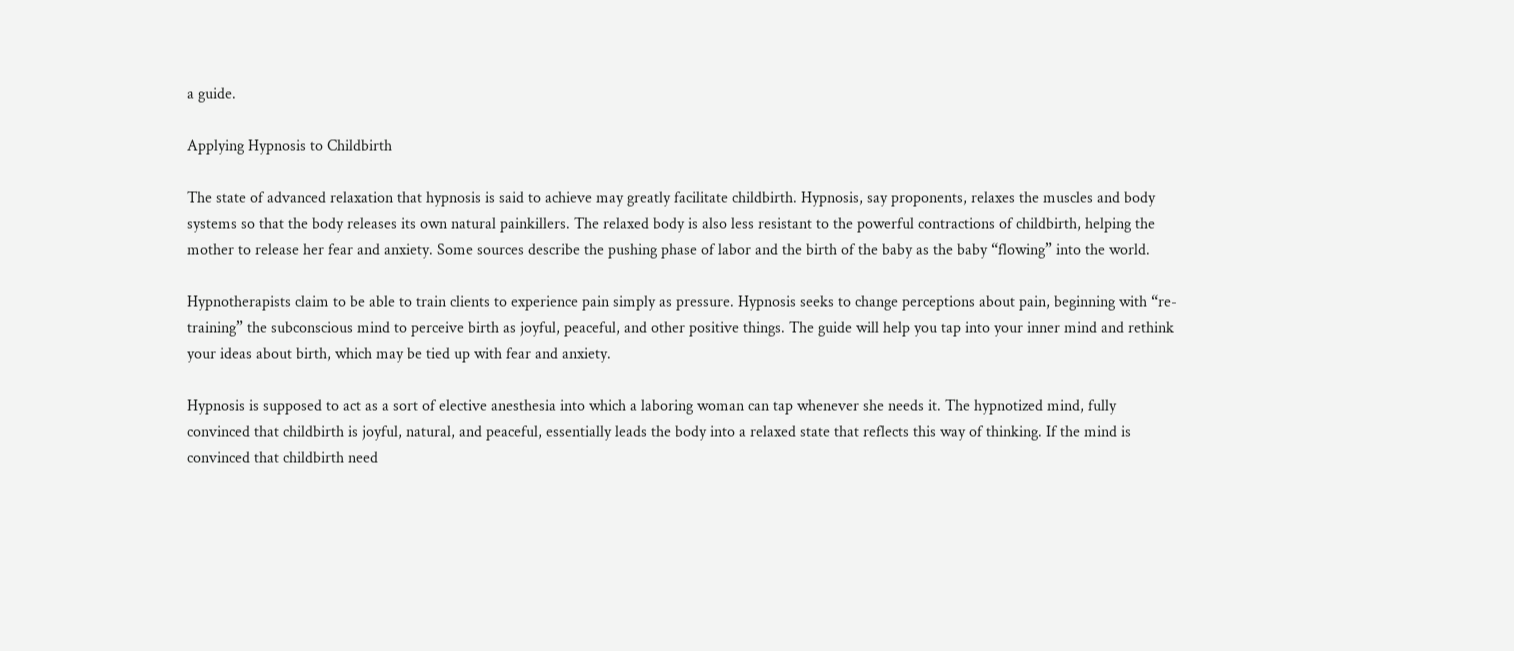a guide.

Applying Hypnosis to Childbirth

The state of advanced relaxation that hypnosis is said to achieve may greatly facilitate childbirth. Hypnosis, say proponents, relaxes the muscles and body systems so that the body releases its own natural painkillers. The relaxed body is also less resistant to the powerful contractions of childbirth, helping the mother to release her fear and anxiety. Some sources describe the pushing phase of labor and the birth of the baby as the baby “flowing” into the world.

Hypnotherapists claim to be able to train clients to experience pain simply as pressure. Hypnosis seeks to change perceptions about pain, beginning with “re-training” the subconscious mind to perceive birth as joyful, peaceful, and other positive things. The guide will help you tap into your inner mind and rethink your ideas about birth, which may be tied up with fear and anxiety.

Hypnosis is supposed to act as a sort of elective anesthesia into which a laboring woman can tap whenever she needs it. The hypnotized mind, fully convinced that childbirth is joyful, natural, and peaceful, essentially leads the body into a relaxed state that reflects this way of thinking. If the mind is convinced that childbirth need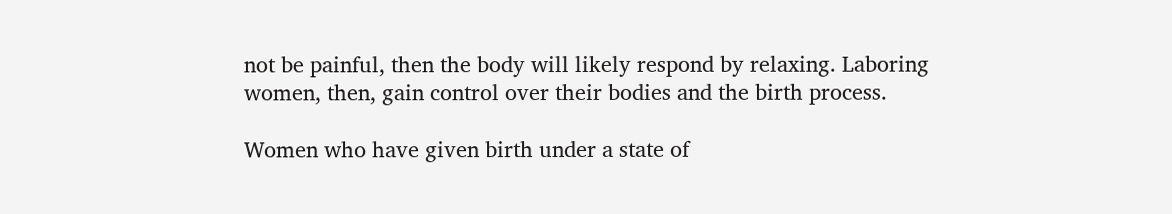not be painful, then the body will likely respond by relaxing. Laboring women, then, gain control over their bodies and the birth process.

Women who have given birth under a state of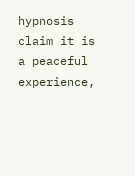hypnosis claim it is a peaceful experience,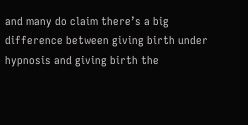and many do claim there’s a big difference between giving birth under hypnosis and giving birth the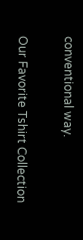conventional way.

Our Favorite Tshirt Collection